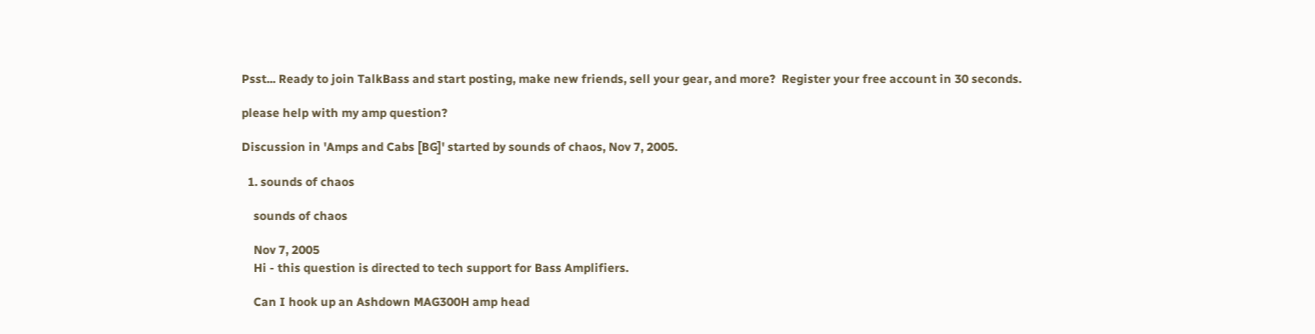Psst... Ready to join TalkBass and start posting, make new friends, sell your gear, and more?  Register your free account in 30 seconds.

please help with my amp question?

Discussion in 'Amps and Cabs [BG]' started by sounds of chaos, Nov 7, 2005.

  1. sounds of chaos

    sounds of chaos

    Nov 7, 2005
    Hi - this question is directed to tech support for Bass Amplifiers.

    Can I hook up an Ashdown MAG300H amp head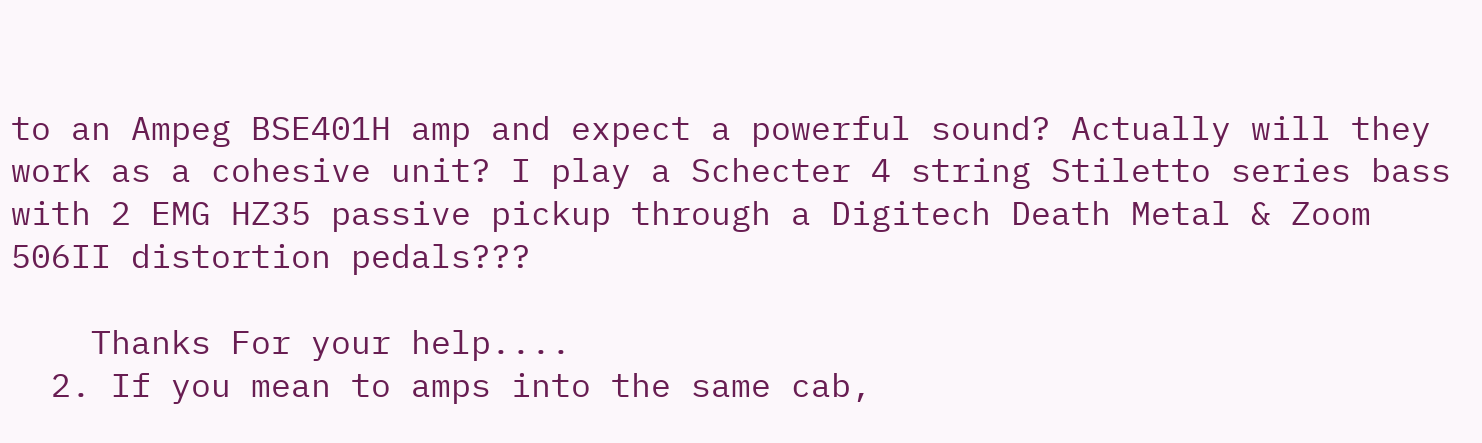to an Ampeg BSE401H amp and expect a powerful sound? Actually will they work as a cohesive unit? I play a Schecter 4 string Stiletto series bass with 2 EMG HZ35 passive pickup through a Digitech Death Metal & Zoom 506II distortion pedals???

    Thanks For your help....
  2. If you mean to amps into the same cab,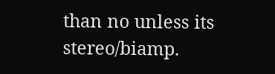than no unless its stereo/biamp.